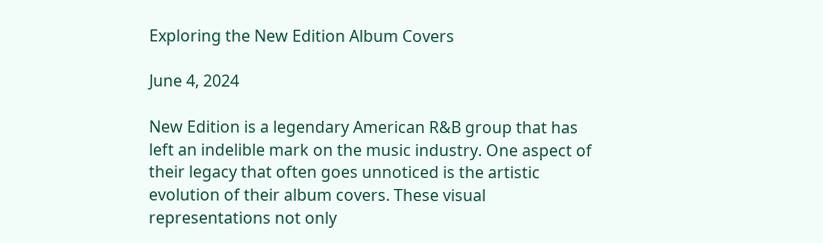Exploring the New Edition Album Covers

June 4, 2024

New Edition is a legendary American R&B group that has left an indelible mark on the music industry. One aspect of their legacy that often goes unnoticed is the artistic evolution of their album covers. These visual representations not only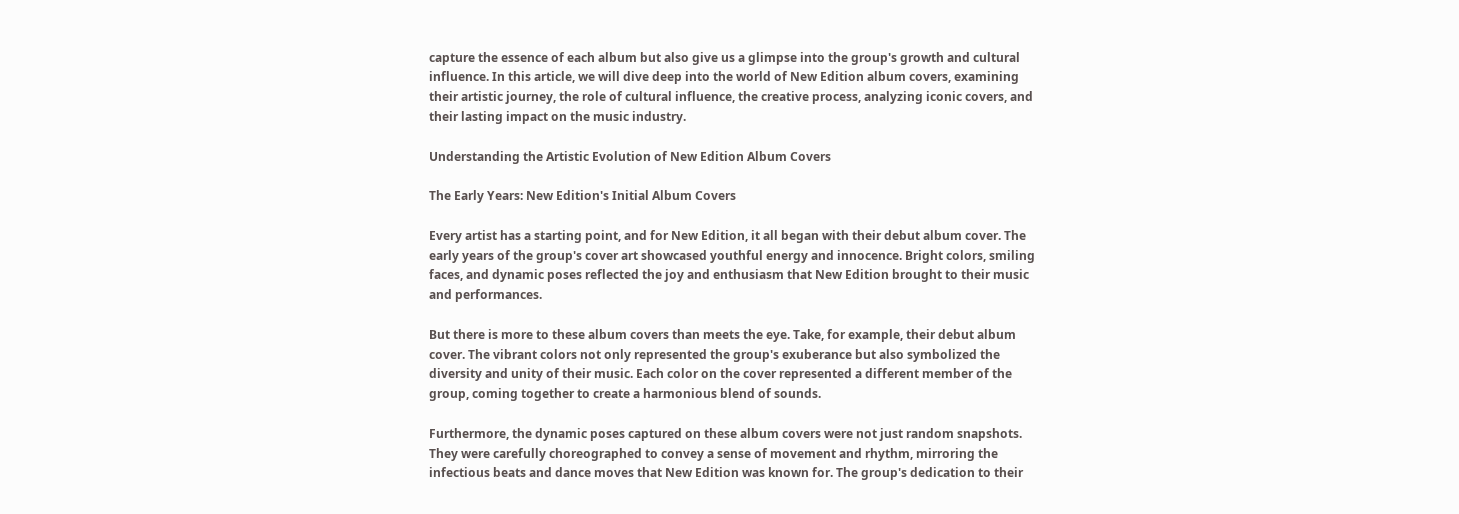capture the essence of each album but also give us a glimpse into the group's growth and cultural influence. In this article, we will dive deep into the world of New Edition album covers, examining their artistic journey, the role of cultural influence, the creative process, analyzing iconic covers, and their lasting impact on the music industry.

Understanding the Artistic Evolution of New Edition Album Covers

The Early Years: New Edition's Initial Album Covers

Every artist has a starting point, and for New Edition, it all began with their debut album cover. The early years of the group's cover art showcased youthful energy and innocence. Bright colors, smiling faces, and dynamic poses reflected the joy and enthusiasm that New Edition brought to their music and performances.

But there is more to these album covers than meets the eye. Take, for example, their debut album cover. The vibrant colors not only represented the group's exuberance but also symbolized the diversity and unity of their music. Each color on the cover represented a different member of the group, coming together to create a harmonious blend of sounds.

Furthermore, the dynamic poses captured on these album covers were not just random snapshots. They were carefully choreographed to convey a sense of movement and rhythm, mirroring the infectious beats and dance moves that New Edition was known for. The group's dedication to their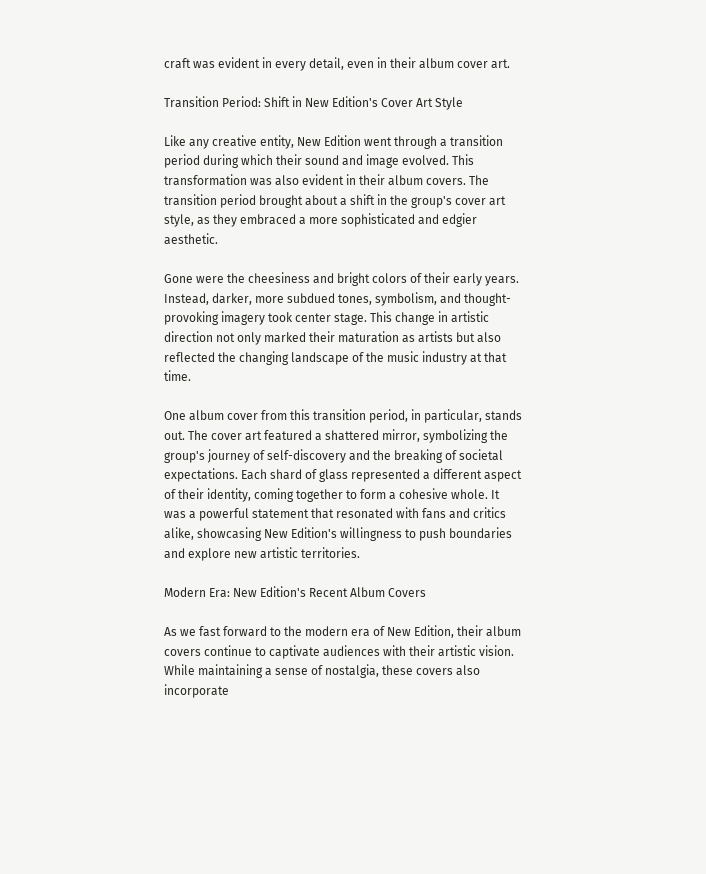craft was evident in every detail, even in their album cover art.

Transition Period: Shift in New Edition's Cover Art Style

Like any creative entity, New Edition went through a transition period during which their sound and image evolved. This transformation was also evident in their album covers. The transition period brought about a shift in the group's cover art style, as they embraced a more sophisticated and edgier aesthetic.

Gone were the cheesiness and bright colors of their early years. Instead, darker, more subdued tones, symbolism, and thought-provoking imagery took center stage. This change in artistic direction not only marked their maturation as artists but also reflected the changing landscape of the music industry at that time.

One album cover from this transition period, in particular, stands out. The cover art featured a shattered mirror, symbolizing the group's journey of self-discovery and the breaking of societal expectations. Each shard of glass represented a different aspect of their identity, coming together to form a cohesive whole. It was a powerful statement that resonated with fans and critics alike, showcasing New Edition's willingness to push boundaries and explore new artistic territories.

Modern Era: New Edition's Recent Album Covers

As we fast forward to the modern era of New Edition, their album covers continue to captivate audiences with their artistic vision. While maintaining a sense of nostalgia, these covers also incorporate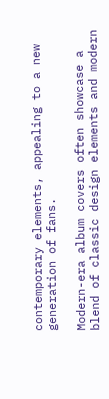contemporary elements, appealing to a new generation of fans.

Modern-era album covers often showcase a blend of classic design elements and modern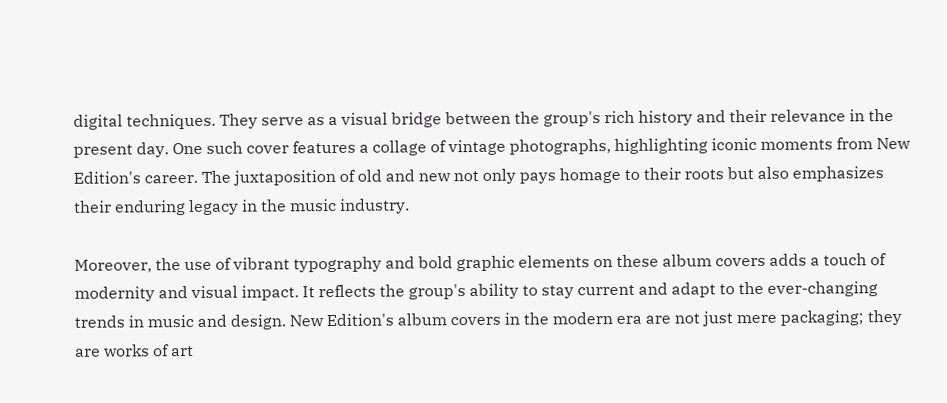digital techniques. They serve as a visual bridge between the group's rich history and their relevance in the present day. One such cover features a collage of vintage photographs, highlighting iconic moments from New Edition's career. The juxtaposition of old and new not only pays homage to their roots but also emphasizes their enduring legacy in the music industry.

Moreover, the use of vibrant typography and bold graphic elements on these album covers adds a touch of modernity and visual impact. It reflects the group's ability to stay current and adapt to the ever-changing trends in music and design. New Edition's album covers in the modern era are not just mere packaging; they are works of art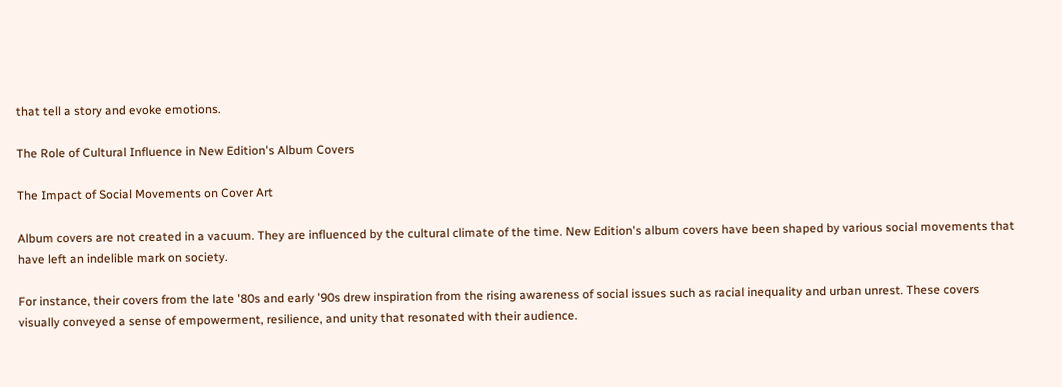that tell a story and evoke emotions.

The Role of Cultural Influence in New Edition's Album Covers

The Impact of Social Movements on Cover Art

Album covers are not created in a vacuum. They are influenced by the cultural climate of the time. New Edition's album covers have been shaped by various social movements that have left an indelible mark on society.

For instance, their covers from the late '80s and early '90s drew inspiration from the rising awareness of social issues such as racial inequality and urban unrest. These covers visually conveyed a sense of empowerment, resilience, and unity that resonated with their audience.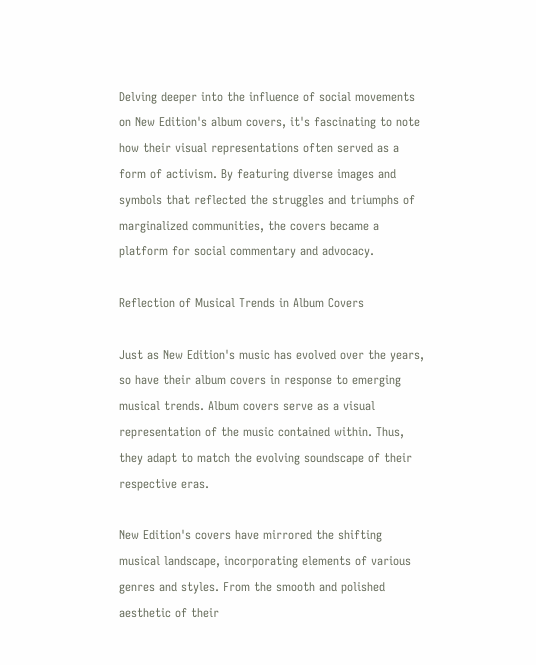Delving deeper into the influence of social movements on New Edition's album covers, it's fascinating to note how their visual representations often served as a form of activism. By featuring diverse images and symbols that reflected the struggles and triumphs of marginalized communities, the covers became a platform for social commentary and advocacy.

Reflection of Musical Trends in Album Covers

Just as New Edition's music has evolved over the years, so have their album covers in response to emerging musical trends. Album covers serve as a visual representation of the music contained within. Thus, they adapt to match the evolving soundscape of their respective eras.

New Edition's covers have mirrored the shifting musical landscape, incorporating elements of various genres and styles. From the smooth and polished aesthetic of their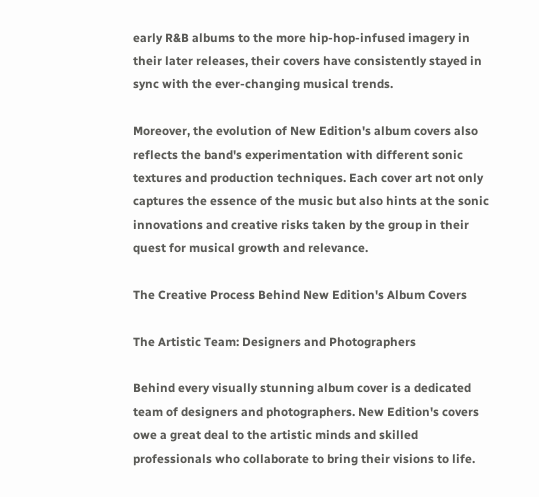early R&B albums to the more hip-hop-infused imagery in their later releases, their covers have consistently stayed in sync with the ever-changing musical trends.

Moreover, the evolution of New Edition's album covers also reflects the band's experimentation with different sonic textures and production techniques. Each cover art not only captures the essence of the music but also hints at the sonic innovations and creative risks taken by the group in their quest for musical growth and relevance.

The Creative Process Behind New Edition's Album Covers

The Artistic Team: Designers and Photographers

Behind every visually stunning album cover is a dedicated team of designers and photographers. New Edition's covers owe a great deal to the artistic minds and skilled professionals who collaborate to bring their visions to life.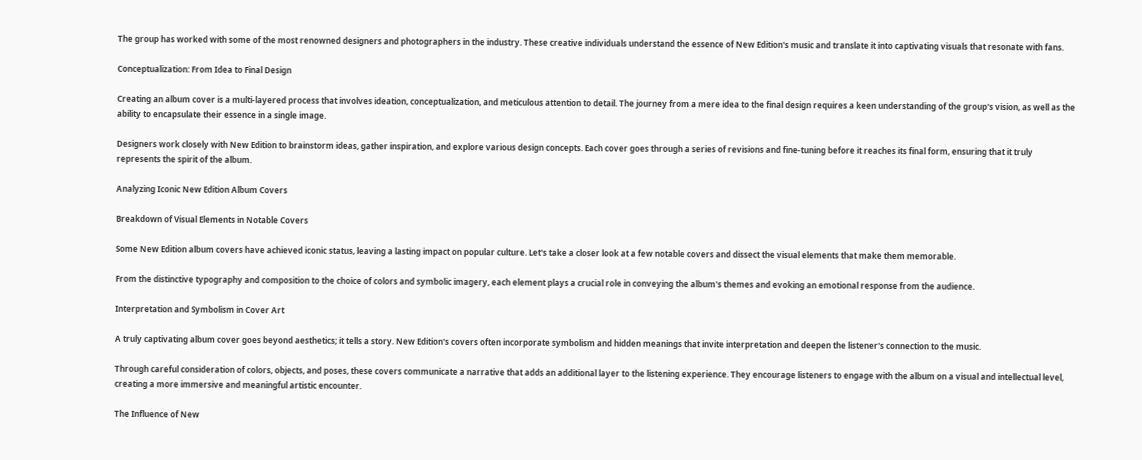The group has worked with some of the most renowned designers and photographers in the industry. These creative individuals understand the essence of New Edition's music and translate it into captivating visuals that resonate with fans.

Conceptualization: From Idea to Final Design

Creating an album cover is a multi-layered process that involves ideation, conceptualization, and meticulous attention to detail. The journey from a mere idea to the final design requires a keen understanding of the group's vision, as well as the ability to encapsulate their essence in a single image.

Designers work closely with New Edition to brainstorm ideas, gather inspiration, and explore various design concepts. Each cover goes through a series of revisions and fine-tuning before it reaches its final form, ensuring that it truly represents the spirit of the album.

Analyzing Iconic New Edition Album Covers

Breakdown of Visual Elements in Notable Covers

Some New Edition album covers have achieved iconic status, leaving a lasting impact on popular culture. Let's take a closer look at a few notable covers and dissect the visual elements that make them memorable.

From the distinctive typography and composition to the choice of colors and symbolic imagery, each element plays a crucial role in conveying the album's themes and evoking an emotional response from the audience.

Interpretation and Symbolism in Cover Art

A truly captivating album cover goes beyond aesthetics; it tells a story. New Edition's covers often incorporate symbolism and hidden meanings that invite interpretation and deepen the listener's connection to the music.

Through careful consideration of colors, objects, and poses, these covers communicate a narrative that adds an additional layer to the listening experience. They encourage listeners to engage with the album on a visual and intellectual level, creating a more immersive and meaningful artistic encounter.

The Influence of New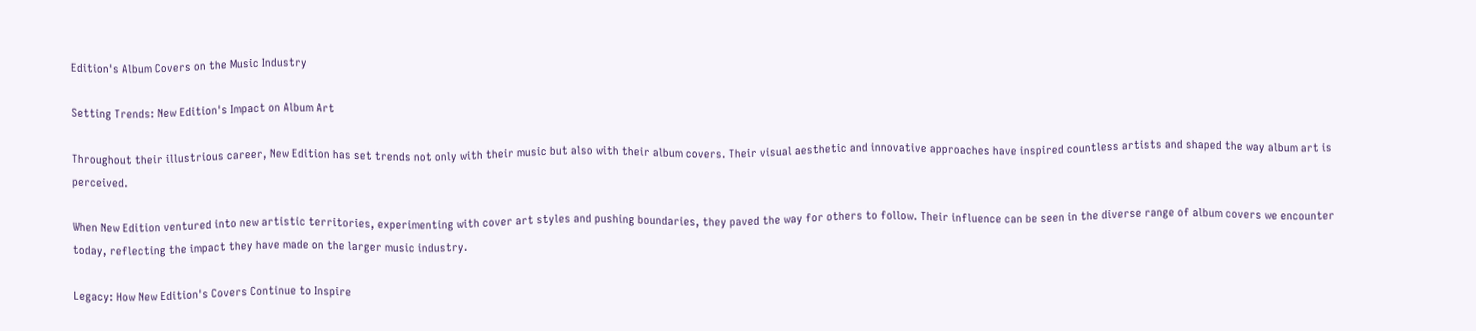Edition's Album Covers on the Music Industry

Setting Trends: New Edition's Impact on Album Art

Throughout their illustrious career, New Edition has set trends not only with their music but also with their album covers. Their visual aesthetic and innovative approaches have inspired countless artists and shaped the way album art is perceived.

When New Edition ventured into new artistic territories, experimenting with cover art styles and pushing boundaries, they paved the way for others to follow. Their influence can be seen in the diverse range of album covers we encounter today, reflecting the impact they have made on the larger music industry.

Legacy: How New Edition's Covers Continue to Inspire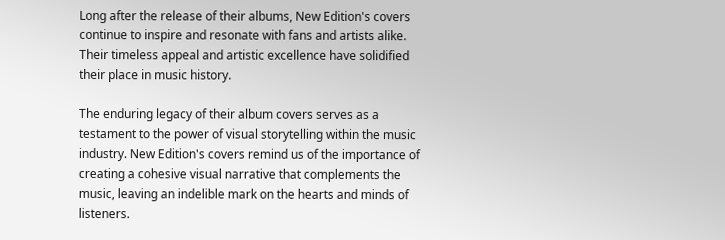Long after the release of their albums, New Edition's covers continue to inspire and resonate with fans and artists alike. Their timeless appeal and artistic excellence have solidified their place in music history.

The enduring legacy of their album covers serves as a testament to the power of visual storytelling within the music industry. New Edition's covers remind us of the importance of creating a cohesive visual narrative that complements the music, leaving an indelible mark on the hearts and minds of listeners.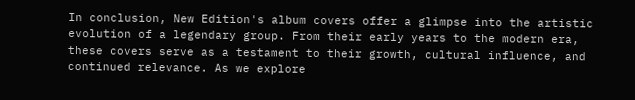In conclusion, New Edition's album covers offer a glimpse into the artistic evolution of a legendary group. From their early years to the modern era, these covers serve as a testament to their growth, cultural influence, and continued relevance. As we explore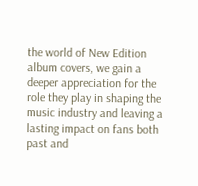the world of New Edition album covers, we gain a deeper appreciation for the role they play in shaping the music industry and leaving a lasting impact on fans both past and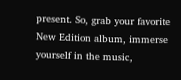present. So, grab your favorite New Edition album, immerse yourself in the music,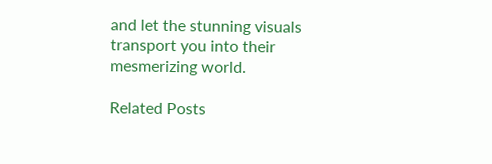and let the stunning visuals transport you into their mesmerizing world.

Related Posts